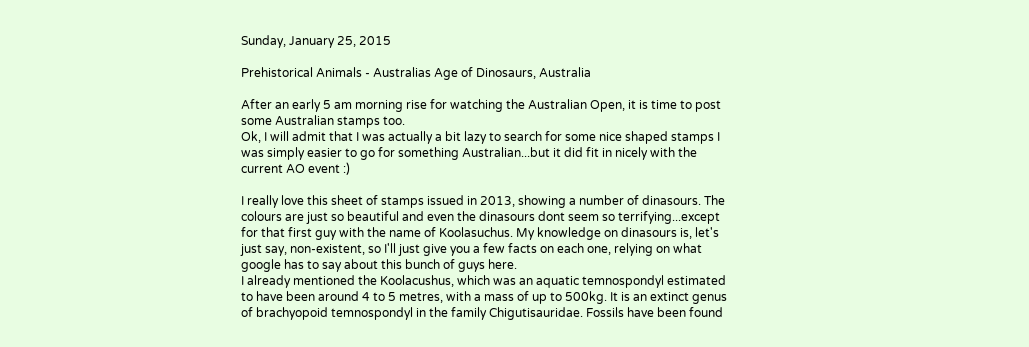Sunday, January 25, 2015

Prehistorical Animals - Australias Age of Dinosaurs, Australia

After an early 5 am morning rise for watching the Australian Open, it is time to post some Australian stamps too.
Ok, I will admit that I was actually a bit lazy to search for some nice shaped stamps I was simply easier to go for something Australian...but it did fit in nicely with the current AO event :)

I really love this sheet of stamps issued in 2013, showing a number of dinasours. The colours are just so beautiful and even the dinasours dont seem so terrifying...except for that first guy with the name of Koolasuchus. My knowledge on dinasours is, let's just say, non-existent, so I'll just give you a few facts on each one, relying on what google has to say about this bunch of guys here.
I already mentioned the Koolacushus, which was an aquatic temnospondyl estimated to have been around 4 to 5 metres, with a mass of up to 500kg. It is an extinct genus of brachyopoid temnospondyl in the family Chigutisauridae. Fossils have been found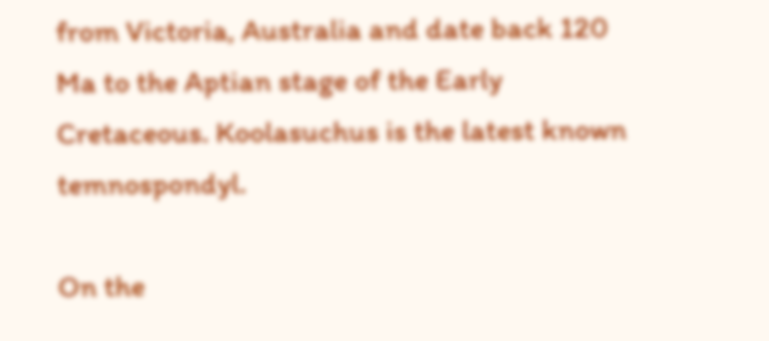from Victoria, Australia and date back 120 Ma to the Aptian stage of the Early Cretaceous. Koolasuchus is the latest known temnospondyl.

On the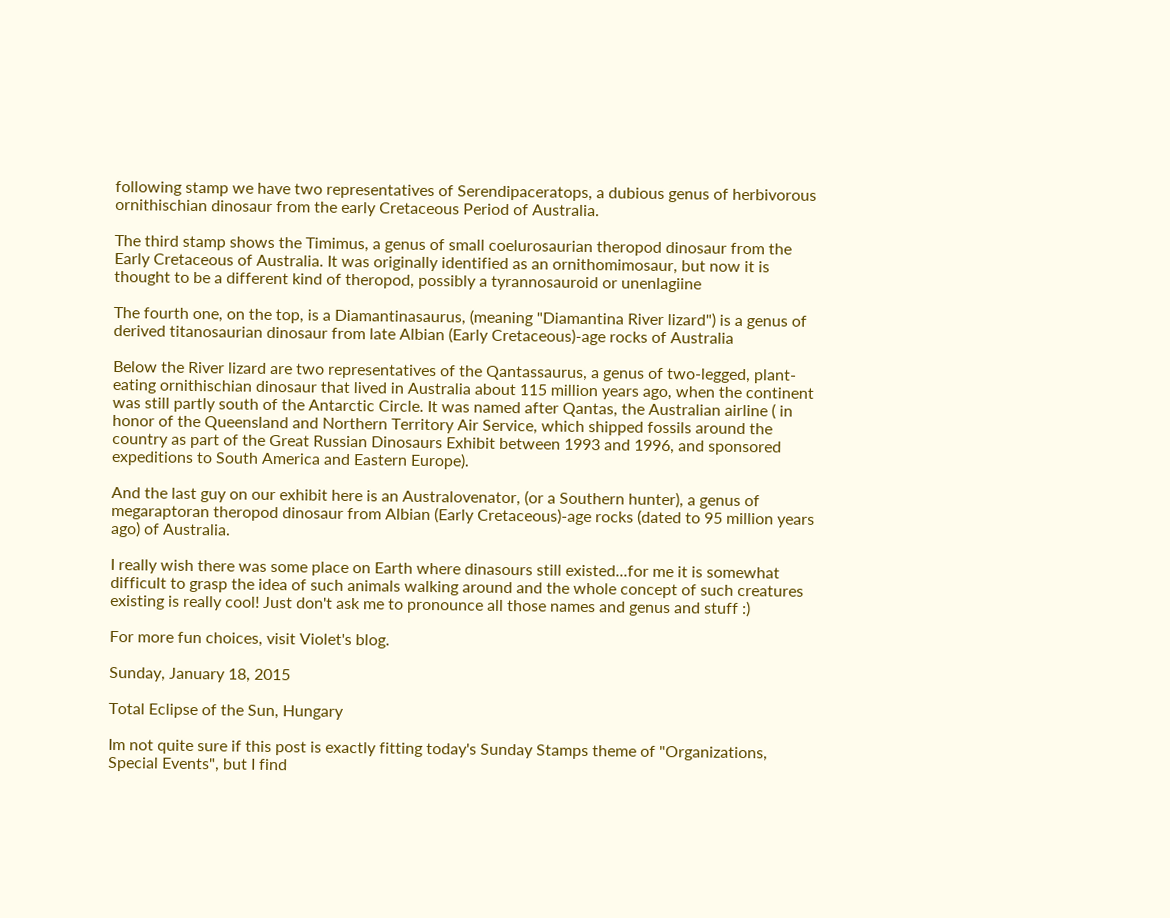following stamp we have two representatives of Serendipaceratops, a dubious genus of herbivorous ornithischian dinosaur from the early Cretaceous Period of Australia.

The third stamp shows the Timimus, a genus of small coelurosaurian theropod dinosaur from the Early Cretaceous of Australia. It was originally identified as an ornithomimosaur, but now it is thought to be a different kind of theropod, possibly a tyrannosauroid or unenlagiine

The fourth one, on the top, is a Diamantinasaurus, (meaning "Diamantina River lizard") is a genus of derived titanosaurian dinosaur from late Albian (Early Cretaceous)-age rocks of Australia

Below the River lizard are two representatives of the Qantassaurus, a genus of two-legged, plant-eating ornithischian dinosaur that lived in Australia about 115 million years ago, when the continent was still partly south of the Antarctic Circle. It was named after Qantas, the Australian airline ( in honor of the Queensland and Northern Territory Air Service, which shipped fossils around the country as part of the Great Russian Dinosaurs Exhibit between 1993 and 1996, and sponsored expeditions to South America and Eastern Europe).

And the last guy on our exhibit here is an Australovenator, (or a Southern hunter), a genus of megaraptoran theropod dinosaur from Albian (Early Cretaceous)-age rocks (dated to 95 million years ago) of Australia.

I really wish there was some place on Earth where dinasours still existed...for me it is somewhat difficult to grasp the idea of such animals walking around and the whole concept of such creatures existing is really cool! Just don't ask me to pronounce all those names and genus and stuff :)

For more fun choices, visit Violet's blog.

Sunday, January 18, 2015

Total Eclipse of the Sun, Hungary

Im not quite sure if this post is exactly fitting today's Sunday Stamps theme of "Organizations, Special Events", but I find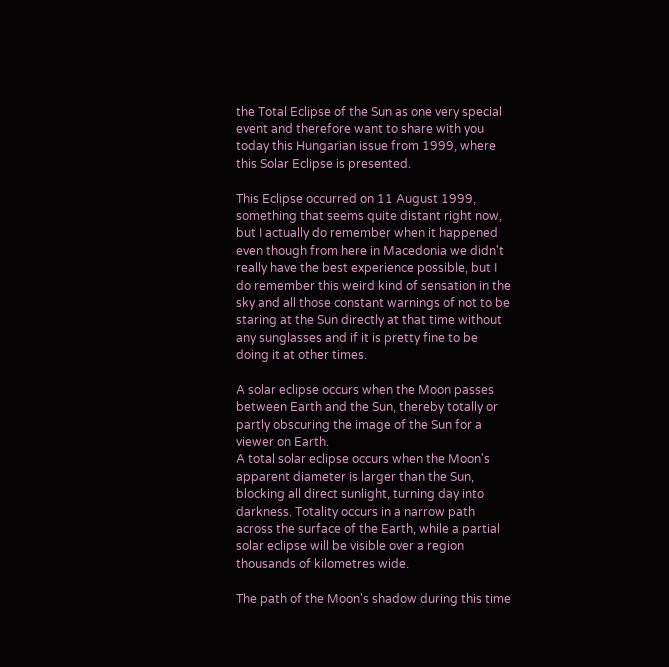the Total Eclipse of the Sun as one very special event and therefore want to share with you today this Hungarian issue from 1999, where this Solar Eclipse is presented.

This Eclipse occurred on 11 August 1999, something that seems quite distant right now, but I actually do remember when it happened even though from here in Macedonia we didn't really have the best experience possible, but I do remember this weird kind of sensation in the sky and all those constant warnings of not to be staring at the Sun directly at that time without any sunglasses and if it is pretty fine to be doing it at other times.

A solar eclipse occurs when the Moon passes between Earth and the Sun, thereby totally or partly obscuring the image of the Sun for a viewer on Earth.
A total solar eclipse occurs when the Moon's apparent diameter is larger than the Sun, blocking all direct sunlight, turning day into darkness. Totality occurs in a narrow path across the surface of the Earth, while a partial solar eclipse will be visible over a region thousands of kilometres wide.

The path of the Moon's shadow during this time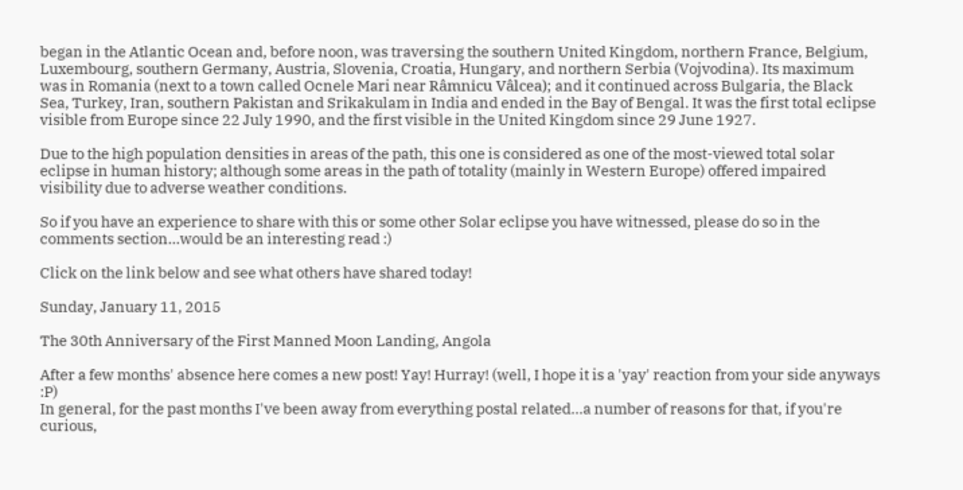began in the Atlantic Ocean and, before noon, was traversing the southern United Kingdom, northern France, Belgium, Luxembourg, southern Germany, Austria, Slovenia, Croatia, Hungary, and northern Serbia (Vojvodina). Its maximum was in Romania (next to a town called Ocnele Mari near Râmnicu Vâlcea); and it continued across Bulgaria, the Black Sea, Turkey, Iran, southern Pakistan and Srikakulam in India and ended in the Bay of Bengal. It was the first total eclipse visible from Europe since 22 July 1990, and the first visible in the United Kingdom since 29 June 1927.

Due to the high population densities in areas of the path, this one is considered as one of the most-viewed total solar eclipse in human history; although some areas in the path of totality (mainly in Western Europe) offered impaired visibility due to adverse weather conditions.

So if you have an experience to share with this or some other Solar eclipse you have witnessed, please do so in the comments section...would be an interesting read :)

Click on the link below and see what others have shared today!

Sunday, January 11, 2015

The 30th Anniversary of the First Manned Moon Landing, Angola

After a few months' absence here comes a new post! Yay! Hurray! (well, I hope it is a 'yay' reaction from your side anyways :P)
In general, for the past months I've been away from everything postal related...a number of reasons for that, if you're curious,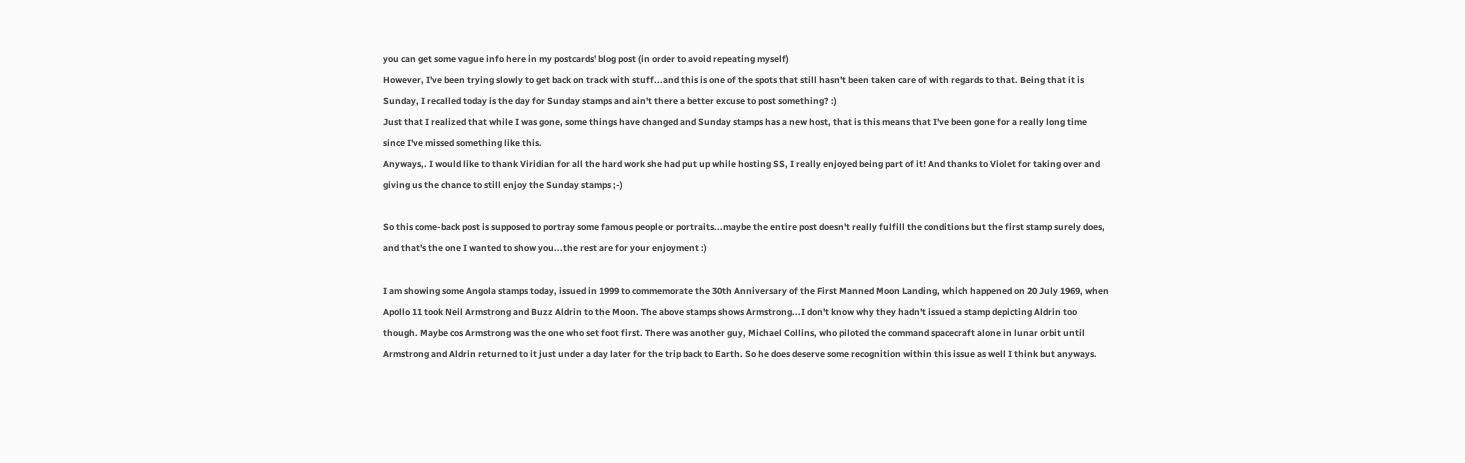you can get some vague info here in my postcards' blog post (in order to avoid repeating myself)
However, I've been trying slowly to get back on track with stuff...and this is one of the spots that still hasn't been taken care of with regards to that. Being that it is Sunday, I recalled today is the day for Sunday stamps and ain't there a better excuse to post something? :)
Just that I realized that while I was gone, some things have changed and Sunday stamps has a new host, that is this means that I've been gone for a really long time since I've missed something like this.
Anyways,. I would like to thank Viridian for all the hard work she had put up while hosting SS, I really enjoyed being part of it! And thanks to Violet for taking over and giving us the chance to still enjoy the Sunday stamps ;-)

So this come-back post is supposed to portray some famous people or portraits...maybe the entire post doesn't really fulfill the conditions but the first stamp surely does, and that's the one I wanted to show you...the rest are for your enjoyment :)

I am showing some Angola stamps today, issued in 1999 to commemorate the 30th Anniversary of the First Manned Moon Landing, which happened on 20 July 1969, when Apollo 11 took Neil Armstrong and Buzz Aldrin to the Moon. The above stamps shows Armstrong...I don't know why they hadn't issued a stamp depicting Aldrin too though. Maybe cos Armstrong was the one who set foot first. There was another guy, Michael Collins, who piloted the command spacecraft alone in lunar orbit until Armstrong and Aldrin returned to it just under a day later for the trip back to Earth. So he does deserve some recognition within this issue as well I think but anyways.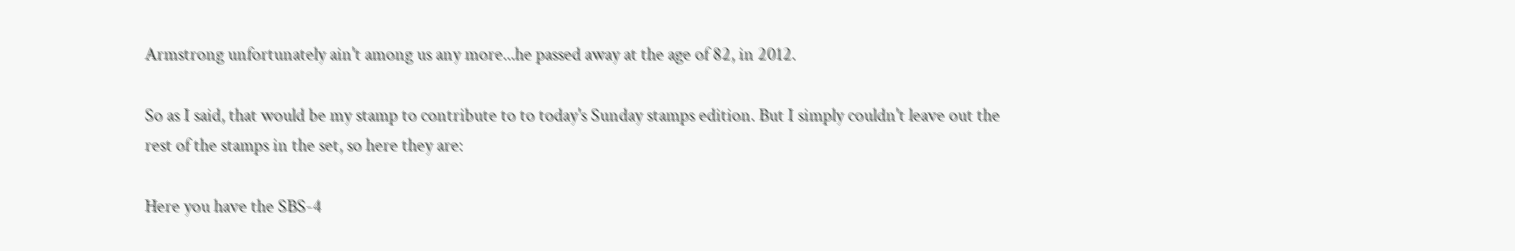Armstrong unfortunately ain't among us any more...he passed away at the age of 82, in 2012.

So as I said, that would be my stamp to contribute to to today's Sunday stamps edition. But I simply couldn't leave out the rest of the stamps in the set, so here they are:

Here you have the SBS-4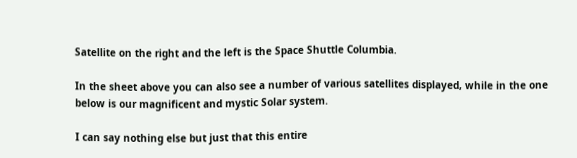Satellite on the right and the left is the Space Shuttle Columbia.

In the sheet above you can also see a number of various satellites displayed, while in the one below is our magnificent and mystic Solar system.

I can say nothing else but just that this entire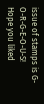issue of stamps is G-O-R-G-E-O-U-S!
Hope you liked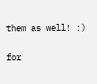them as well! :)

for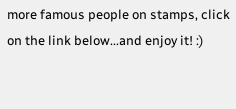more famous people on stamps, click on the link below...and enjoy it! :)